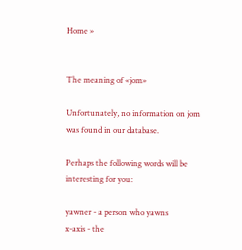Home »


The meaning of «jom»

Unfortunately, no information on jom was found in our database.

Perhaps the following words will be interesting for you:

yawner - a person who yawns
x-axis - the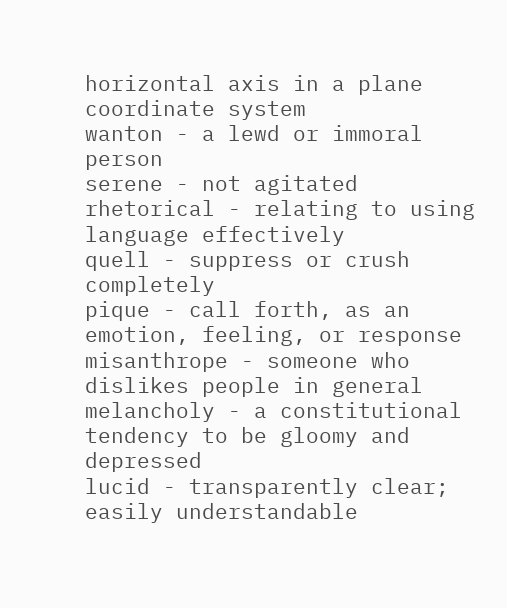horizontal axis in a plane coordinate system
wanton - a lewd or immoral person
serene - not agitated
rhetorical - relating to using language effectively
quell - suppress or crush completely
pique - call forth, as an emotion, feeling, or response
misanthrope - someone who dislikes people in general
melancholy - a constitutional tendency to be gloomy and depressed
lucid - transparently clear; easily understandable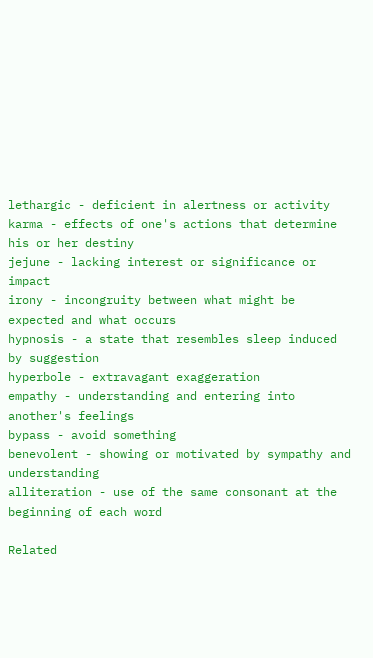lethargic - deficient in alertness or activity
karma - effects of one's actions that determine his or her destiny
jejune - lacking interest or significance or impact
irony - incongruity between what might be expected and what occurs
hypnosis - a state that resembles sleep induced by suggestion
hyperbole - extravagant exaggeration
empathy - understanding and entering into another's feelings
bypass - avoid something
benevolent - showing or motivated by sympathy and understanding
alliteration - use of the same consonant at the beginning of each word

Related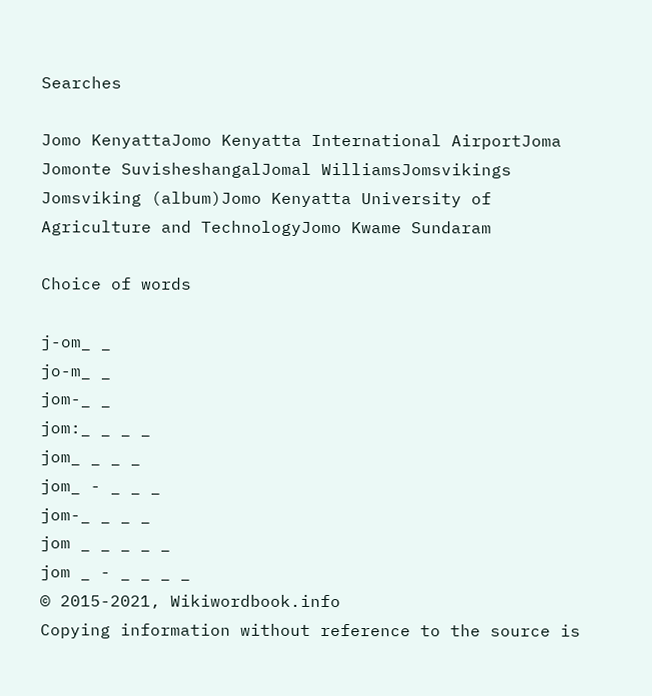Searches

Jomo KenyattaJomo Kenyatta International AirportJoma
Jomonte SuvisheshangalJomal WilliamsJomsvikings
Jomsviking (album)Jomo Kenyatta University of Agriculture and TechnologyJomo Kwame Sundaram

Choice of words

j-om_ _
jo-m_ _
jom-_ _
jom:_ _ _ _
jom_ _ _ _
jom_ - _ _ _
jom-_ _ _ _
jom _ _ _ _ _
jom _ - _ _ _ _
© 2015-2021, Wikiwordbook.info
Copying information without reference to the source is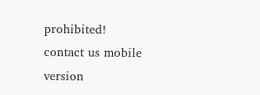prohibited!
contact us mobile version